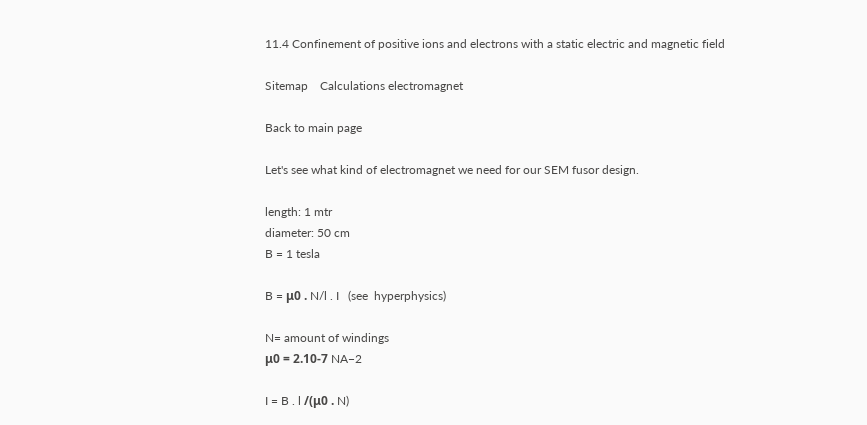11.4 Confinement of positive ions and electrons with a static electric and magnetic field

Sitemap    Calculations electromagnet

Back to main page

Let's see what kind of electromagnet we need for our SEM fusor design.

length: 1 mtr
diameter: 50 cm
B = 1 tesla

B = μ0 . N/l . I   (see  hyperphysics)

N= amount of windings
μ0 = 2.10-7 NA−2

I = B . l /(μ0 . N)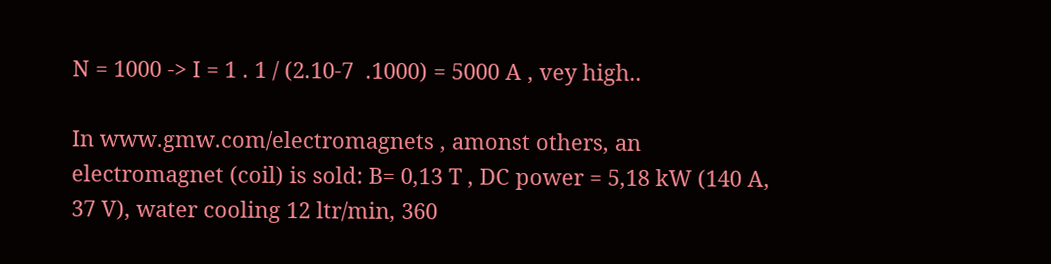N = 1000 -> I = 1 . 1 / (2.10-7  .1000) = 5000 A , vey high..

In www.gmw.com/electromagnets , amonst others, an electromagnet (coil) is sold: B= 0,13 T , DC power = 5,18 kW (140 A, 37 V), water cooling 12 ltr/min, 360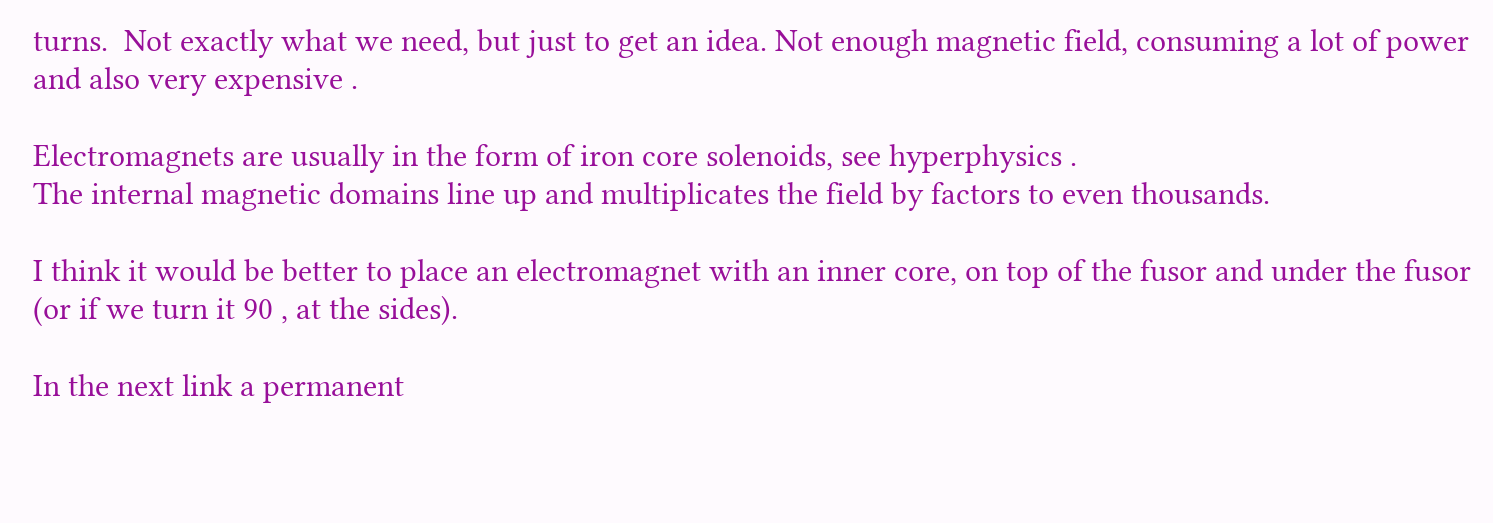turns.  Not exactly what we need, but just to get an idea. Not enough magnetic field, consuming a lot of power and also very expensive .

Electromagnets are usually in the form of iron core solenoids, see hyperphysics .
The internal magnetic domains line up and multiplicates the field by factors to even thousands.

I think it would be better to place an electromagnet with an inner core, on top of the fusor and under the fusor (or if we turn it 90 , at the sides).

In the next link a permanent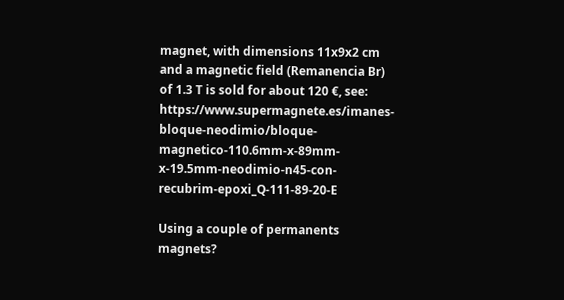magnet, with dimensions 11x9x2 cm and a magnetic field (Remanencia Br) of 1.3 T is sold for about 120 €, see:  https://www.supermagnete.es/imanes-bloque-neodimio/bloque-magnetico-110.6mm-x-89mm-x-19.5mm-neodimio-n45-con-recubrim-epoxi_Q-111-89-20-E

Using a couple of permanents magnets?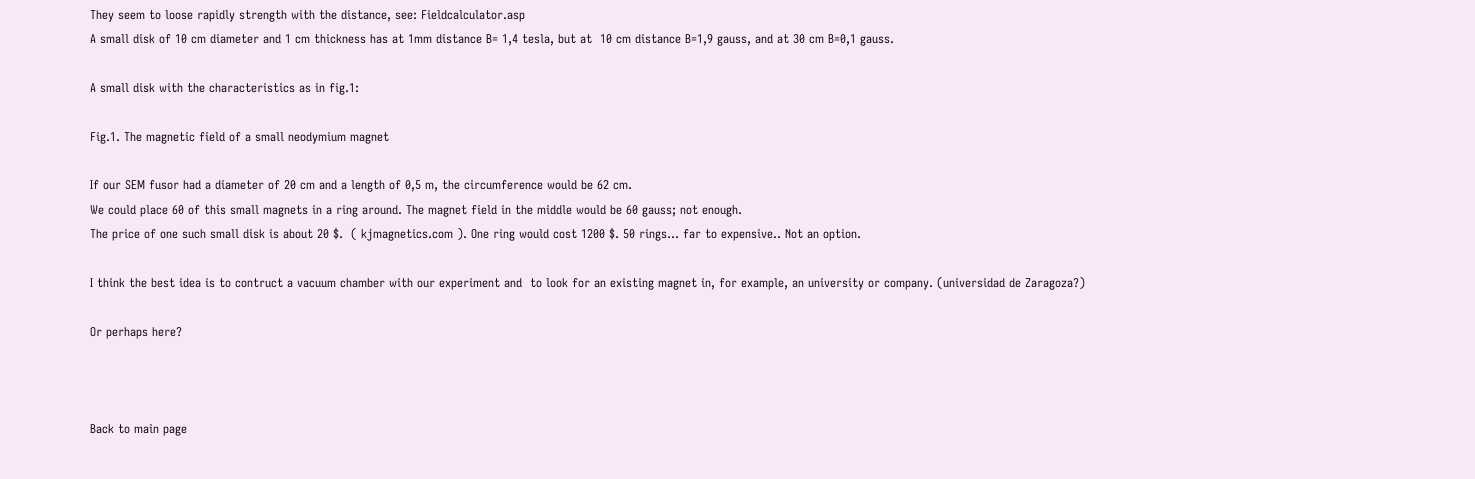They seem to loose rapidly strength with the distance, see: Fieldcalculator.asp
A small disk of 10 cm diameter and 1 cm thickness has at 1mm distance B= 1,4 tesla, but at  10 cm distance B=1,9 gauss, and at 30 cm B=0,1 gauss.

A small disk with the characteristics as in fig.1:

Fig.1. The magnetic field of a small neodymium magnet

If our SEM fusor had a diameter of 20 cm and a length of 0,5 m, the circumference would be 62 cm.
We could place 60 of this small magnets in a ring around. The magnet field in the middle would be 60 gauss; not enough.
The price of one such small disk is about 20 $.  ( kjmagnetics.com ). One ring would cost 1200 $. 50 rings... far to expensive.. Not an option.

I think the best idea is to contruct a vacuum chamber with our experiment and  to look for an existing magnet in, for example, an university or company. (universidad de Zaragoza?)

Or perhaps here?



Back to main page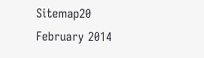Sitemap20 February 2014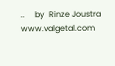..     by  Rinze Joustra        www.valgetal.com